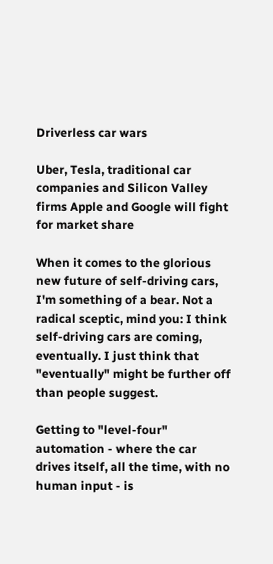Driverless car wars

Uber, Tesla, traditional car companies and Silicon Valley firms Apple and Google will fight for market share

When it comes to the glorious new future of self-driving cars, I'm something of a bear. Not a radical sceptic, mind you: I think self-driving cars are coming, eventually. I just think that "eventually" might be further off than people suggest.

Getting to "level-four" automation - where the car drives itself, all the time, with no human input - is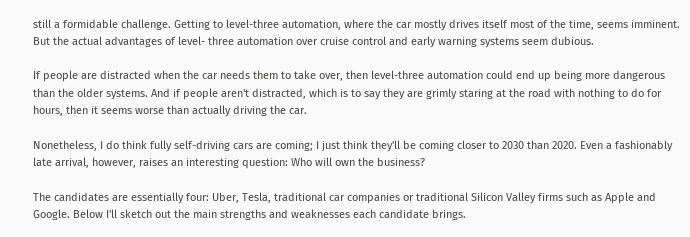still a formidable challenge. Getting to level-three automation, where the car mostly drives itself most of the time, seems imminent. But the actual advantages of level- three automation over cruise control and early warning systems seem dubious.

If people are distracted when the car needs them to take over, then level-three automation could end up being more dangerous than the older systems. And if people aren't distracted, which is to say they are grimly staring at the road with nothing to do for hours, then it seems worse than actually driving the car.

Nonetheless, I do think fully self-driving cars are coming; I just think they'll be coming closer to 2030 than 2020. Even a fashionably late arrival, however, raises an interesting question: Who will own the business?

The candidates are essentially four: Uber, Tesla, traditional car companies or traditional Silicon Valley firms such as Apple and Google. Below I'll sketch out the main strengths and weaknesses each candidate brings.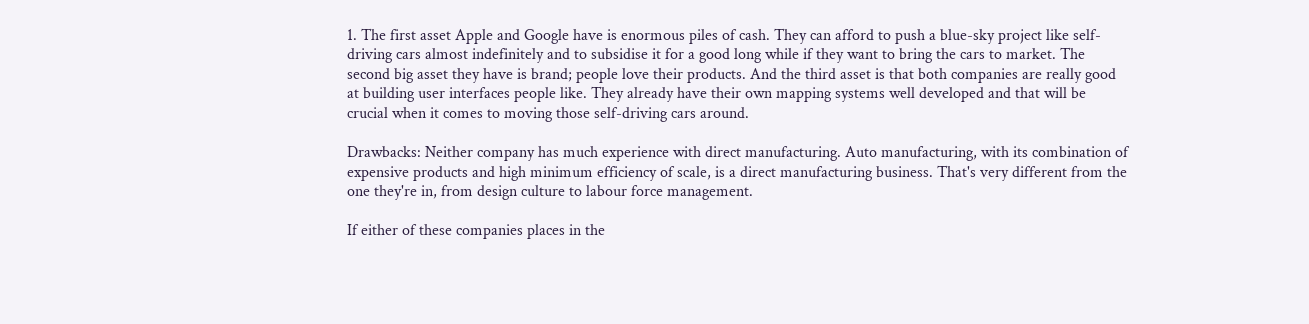1. The first asset Apple and Google have is enormous piles of cash. They can afford to push a blue-sky project like self-driving cars almost indefinitely and to subsidise it for a good long while if they want to bring the cars to market. The second big asset they have is brand; people love their products. And the third asset is that both companies are really good at building user interfaces people like. They already have their own mapping systems well developed and that will be crucial when it comes to moving those self-driving cars around.

Drawbacks: Neither company has much experience with direct manufacturing. Auto manufacturing, with its combination of expensive products and high minimum efficiency of scale, is a direct manufacturing business. That's very different from the one they're in, from design culture to labour force management.

If either of these companies places in the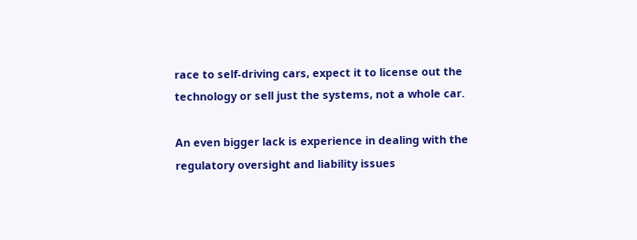race to self-driving cars, expect it to license out the technology or sell just the systems, not a whole car.

An even bigger lack is experience in dealing with the regulatory oversight and liability issues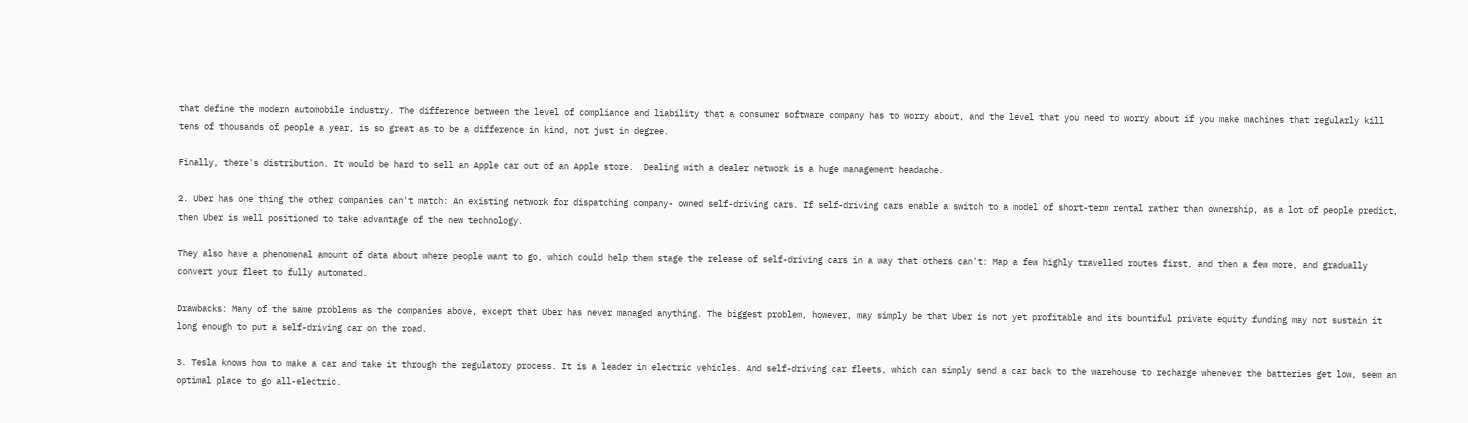that define the modern automobile industry. The difference between the level of compliance and liability that a consumer software company has to worry about, and the level that you need to worry about if you make machines that regularly kill tens of thousands of people a year, is so great as to be a difference in kind, not just in degree.

Finally, there's distribution. It would be hard to sell an Apple car out of an Apple store.  Dealing with a dealer network is a huge management headache.

2. Uber has one thing the other companies can't match: An existing network for dispatching company- owned self-driving cars. If self-driving cars enable a switch to a model of short-term rental rather than ownership, as a lot of people predict, then Uber is well positioned to take advantage of the new technology.

They also have a phenomenal amount of data about where people want to go, which could help them stage the release of self-driving cars in a way that others can't: Map a few highly travelled routes first, and then a few more, and gradually convert your fleet to fully automated.

Drawbacks: Many of the same problems as the companies above, except that Uber has never managed anything. The biggest problem, however, may simply be that Uber is not yet profitable and its bountiful private equity funding may not sustain it long enough to put a self-driving car on the road.

3. Tesla knows how to make a car and take it through the regulatory process. It is a leader in electric vehicles. And self-driving car fleets, which can simply send a car back to the warehouse to recharge whenever the batteries get low, seem an optimal place to go all-electric.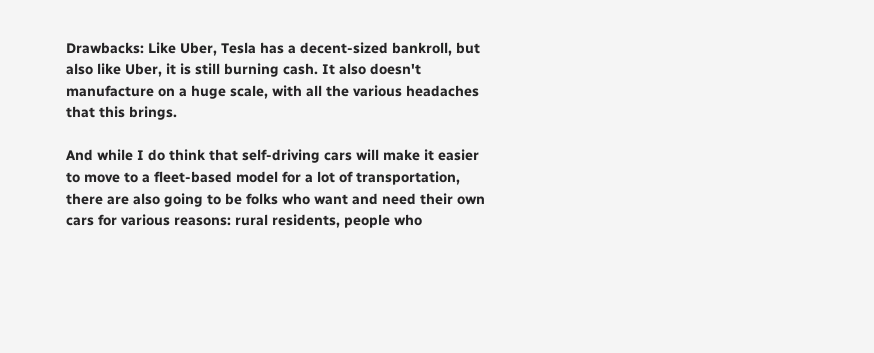Drawbacks: Like Uber, Tesla has a decent-sized bankroll, but also like Uber, it is still burning cash. It also doesn't manufacture on a huge scale, with all the various headaches that this brings.

And while I do think that self-driving cars will make it easier to move to a fleet-based model for a lot of transportation, there are also going to be folks who want and need their own cars for various reasons: rural residents, people who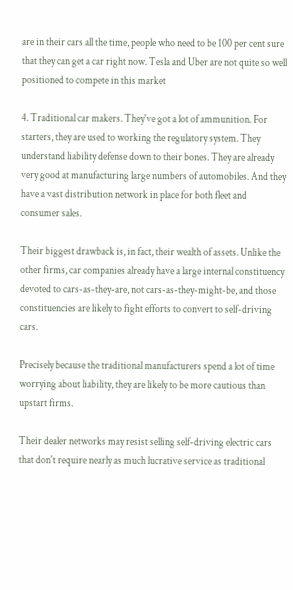are in their cars all the time, people who need to be 100 per cent sure that they can get a car right now. Tesla and Uber are not quite so well positioned to compete in this market

4. Traditional car makers. They've got a lot of ammunition. For starters, they are used to working the regulatory system. They understand liability defense down to their bones. They are already very good at manufacturing large numbers of automobiles. And they have a vast distribution network in place for both fleet and consumer sales.

Their biggest drawback is, in fact, their wealth of assets. Unlike the other firms, car companies already have a large internal constituency devoted to cars-as-they-are, not cars-as-they-might-be, and those constituencies are likely to fight efforts to convert to self-driving cars.

Precisely because the traditional manufacturers spend a lot of time worrying about liability, they are likely to be more cautious than upstart firms.

Their dealer networks may resist selling self-driving electric cars that don't require nearly as much lucrative service as traditional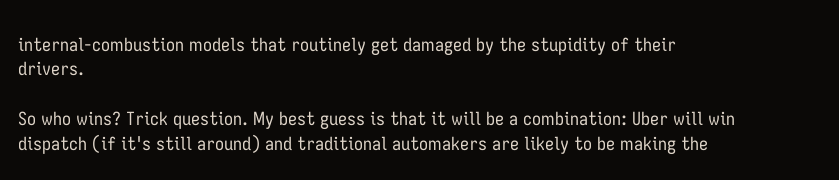internal-combustion models that routinely get damaged by the stupidity of their drivers.

So who wins? Trick question. My best guess is that it will be a combination: Uber will win dispatch (if it's still around) and traditional automakers are likely to be making the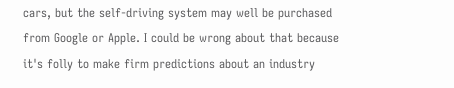cars, but the self-driving system may well be purchased from Google or Apple. I could be wrong about that because it's folly to make firm predictions about an industry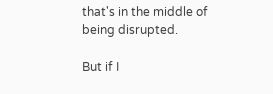that's in the middle of being disrupted.

But if I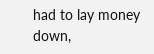had to lay money down,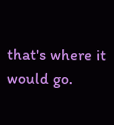that's where it would go.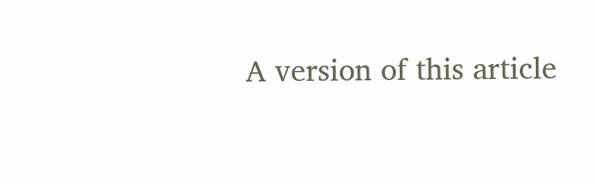A version of this article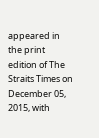appeared in the print edition of The Straits Times on December 05, 2015, with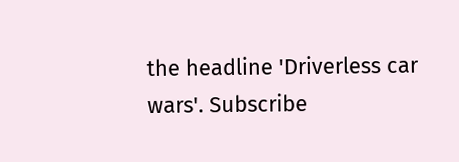the headline 'Driverless car wars'. Subscribe